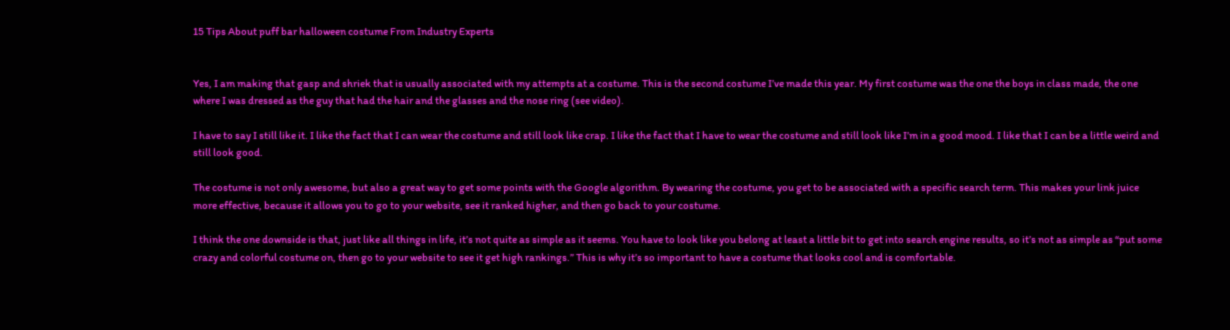15 Tips About puff bar halloween costume From Industry Experts


Yes, I am making that gasp and shriek that is usually associated with my attempts at a costume. This is the second costume I’ve made this year. My first costume was the one the boys in class made, the one where I was dressed as the guy that had the hair and the glasses and the nose ring (see video).

I have to say I still like it. I like the fact that I can wear the costume and still look like crap. I like the fact that I have to wear the costume and still look like I’m in a good mood. I like that I can be a little weird and still look good.

The costume is not only awesome, but also a great way to get some points with the Google algorithm. By wearing the costume, you get to be associated with a specific search term. This makes your link juice more effective, because it allows you to go to your website, see it ranked higher, and then go back to your costume.

I think the one downside is that, just like all things in life, it’s not quite as simple as it seems. You have to look like you belong at least a little bit to get into search engine results, so it’s not as simple as “put some crazy and colorful costume on, then go to your website to see it get high rankings.” This is why it’s so important to have a costume that looks cool and is comfortable.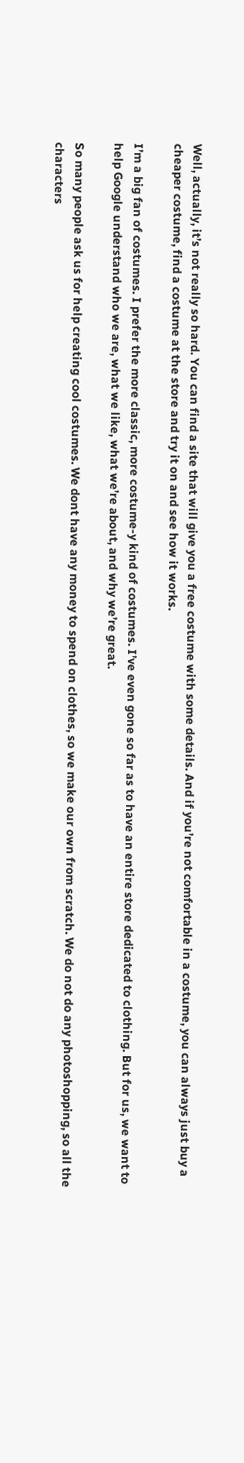Well, actually, it’s not really so hard. You can find a site that will give you a free costume with some details. And if you’re not comfortable in a costume, you can always just buy a cheaper costume, find a costume at the store and try it on and see how it works.

I’m a big fan of costumes. I prefer the more classic, more costume-y kind of costumes. I’ve even gone so far as to have an entire store dedicated to clothing. But for us, we want to help Google understand who we are, what we like, what we’re about, and why we’re great.

So many people ask us for help creating cool costumes. We dont have any money to spend on clothes, so we make our own from scratch. We do not do any photoshopping, so all the characters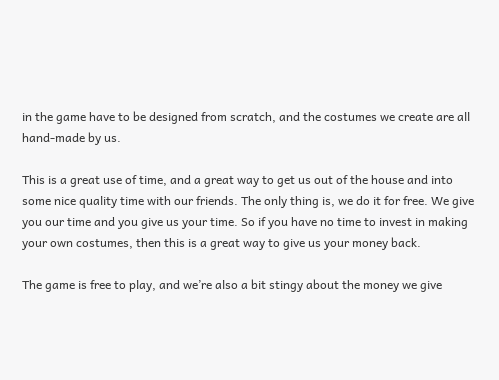in the game have to be designed from scratch, and the costumes we create are all hand-made by us.

This is a great use of time, and a great way to get us out of the house and into some nice quality time with our friends. The only thing is, we do it for free. We give you our time and you give us your time. So if you have no time to invest in making your own costumes, then this is a great way to give us your money back.

The game is free to play, and we’re also a bit stingy about the money we give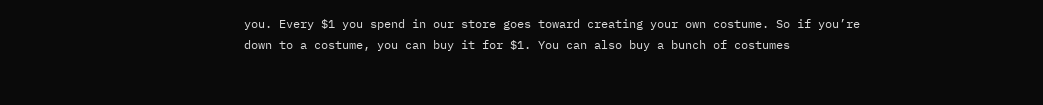you. Every $1 you spend in our store goes toward creating your own costume. So if you’re down to a costume, you can buy it for $1. You can also buy a bunch of costumes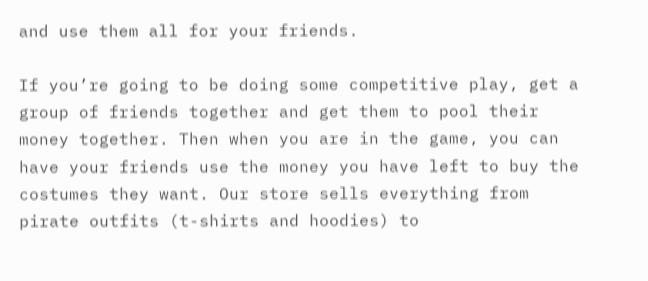and use them all for your friends.

If you’re going to be doing some competitive play, get a group of friends together and get them to pool their money together. Then when you are in the game, you can have your friends use the money you have left to buy the costumes they want. Our store sells everything from pirate outfits (t-shirts and hoodies) to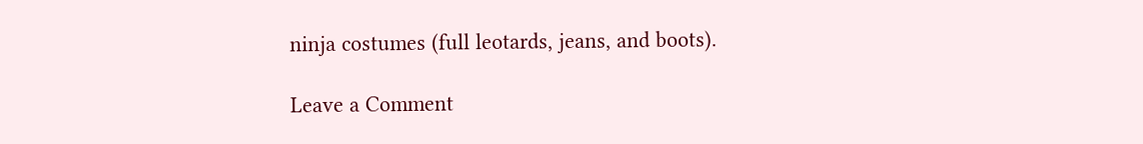ninja costumes (full leotards, jeans, and boots).

Leave a Comment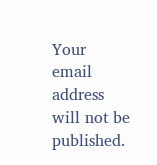Your email address will not be published.